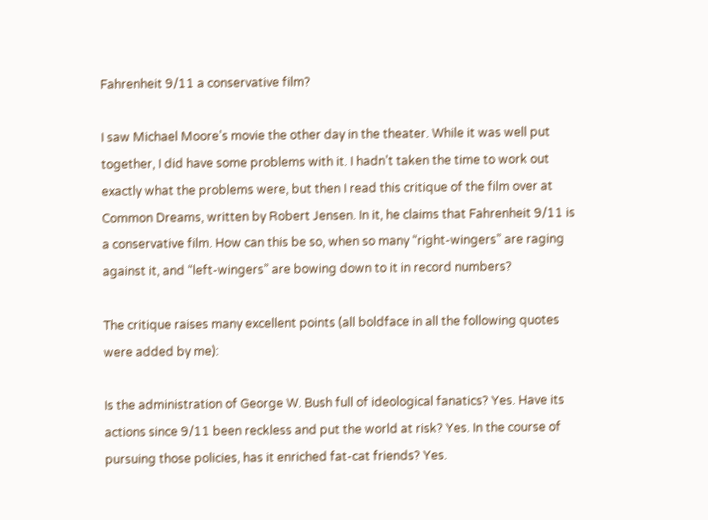Fahrenheit 9/11 a conservative film?

I saw Michael Moore’s movie the other day in the theater. While it was well put together, I did have some problems with it. I hadn’t taken the time to work out exactly what the problems were, but then I read this critique of the film over at Common Dreams, written by Robert Jensen. In it, he claims that Fahrenheit 9/11 is a conservative film. How can this be so, when so many “right-wingers” are raging against it, and “left-wingers” are bowing down to it in record numbers?

The critique raises many excellent points (all boldface in all the following quotes were added by me):

Is the administration of George W. Bush full of ideological fanatics? Yes. Have its actions since 9/11 been reckless and put the world at risk? Yes. In the course of pursuing those policies, has it enriched fat-cat friends? Yes.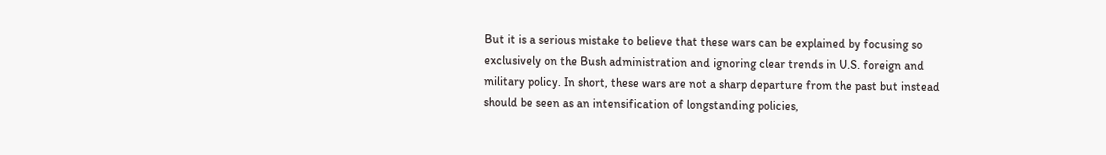But it is a serious mistake to believe that these wars can be explained by focusing so exclusively on the Bush administration and ignoring clear trends in U.S. foreign and military policy. In short, these wars are not a sharp departure from the past but instead should be seen as an intensification of longstanding policies,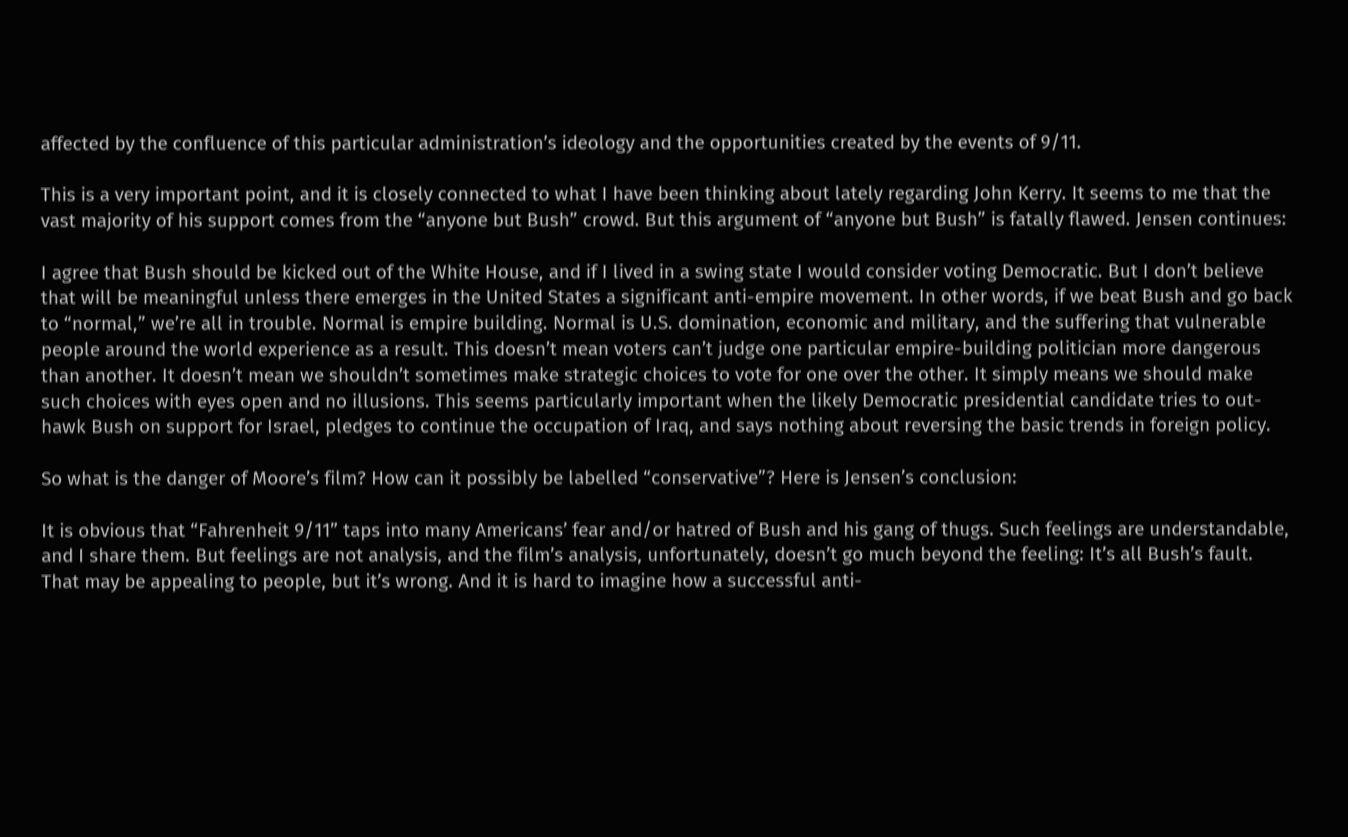affected by the confluence of this particular administration’s ideology and the opportunities created by the events of 9/11.

This is a very important point, and it is closely connected to what I have been thinking about lately regarding John Kerry. It seems to me that the vast majority of his support comes from the “anyone but Bush” crowd. But this argument of “anyone but Bush” is fatally flawed. Jensen continues:

I agree that Bush should be kicked out of the White House, and if I lived in a swing state I would consider voting Democratic. But I don’t believe that will be meaningful unless there emerges in the United States a significant anti-empire movement. In other words, if we beat Bush and go back to “normal,” we’re all in trouble. Normal is empire building. Normal is U.S. domination, economic and military, and the suffering that vulnerable people around the world experience as a result. This doesn’t mean voters can’t judge one particular empire-building politician more dangerous than another. It doesn’t mean we shouldn’t sometimes make strategic choices to vote for one over the other. It simply means we should make such choices with eyes open and no illusions. This seems particularly important when the likely Democratic presidential candidate tries to out-hawk Bush on support for Israel, pledges to continue the occupation of Iraq, and says nothing about reversing the basic trends in foreign policy.

So what is the danger of Moore’s film? How can it possibly be labelled “conservative”? Here is Jensen’s conclusion:

It is obvious that “Fahrenheit 9/11” taps into many Americans’ fear and/or hatred of Bush and his gang of thugs. Such feelings are understandable, and I share them. But feelings are not analysis, and the film’s analysis, unfortunately, doesn’t go much beyond the feeling: It’s all Bush’s fault. That may be appealing to people, but it’s wrong. And it is hard to imagine how a successful anti-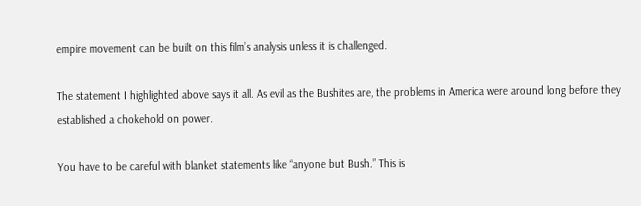empire movement can be built on this film’s analysis unless it is challenged.

The statement I highlighted above says it all. As evil as the Bushites are, the problems in America were around long before they established a chokehold on power.

You have to be careful with blanket statements like “anyone but Bush.” This is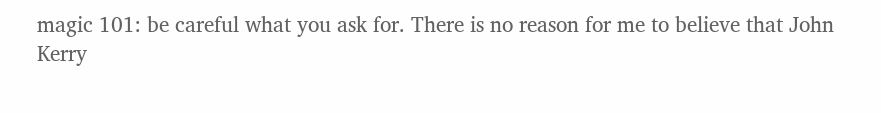magic 101: be careful what you ask for. There is no reason for me to believe that John Kerry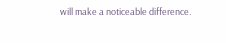will make a noticeable difference.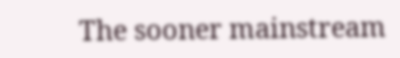The sooner mainstream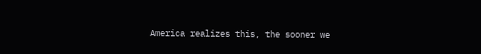America realizes this, the sooner we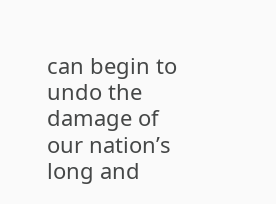can begin to undo the damage of our nation’s long and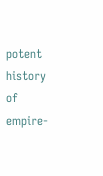potent history of empire-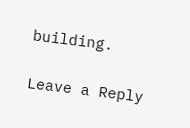building.

Leave a Reply